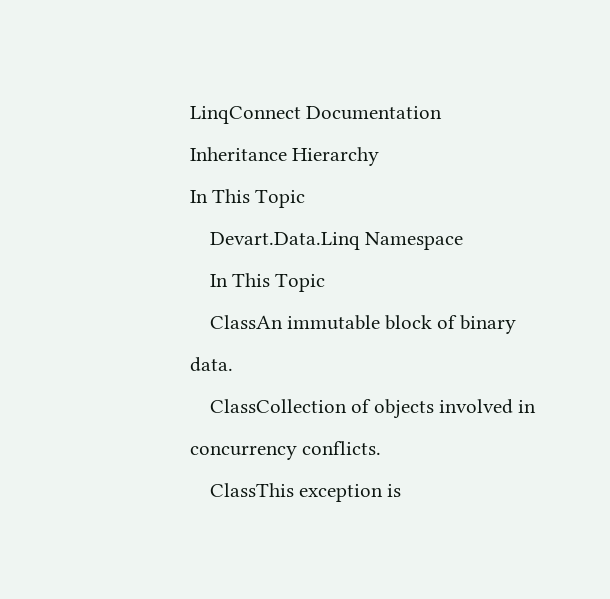LinqConnect Documentation
Inheritance Hierarchy
In This Topic
    Devart.Data.Linq Namespace
    In This Topic
    ClassAn immutable block of binary data.
    ClassCollection of objects involved in concurrency conflicts.
    ClassThis exception is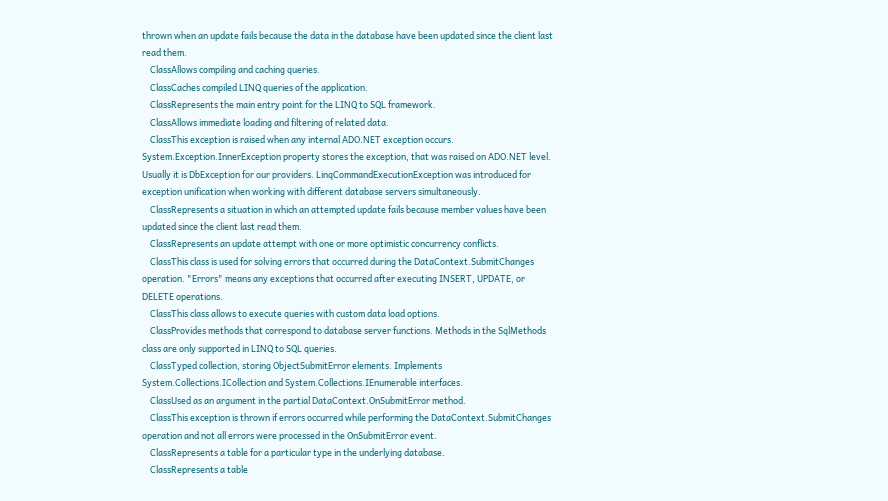thrown when an update fails because the data in the database have been updated since the client last read them.
    ClassAllows compiling and caching queries.
    ClassCaches compiled LINQ queries of the application.
    ClassRepresents the main entry point for the LINQ to SQL framework.
    ClassAllows immediate loading and filtering of related data.
    ClassThis exception is raised when any internal ADO.NET exception occurs. System.Exception.InnerException property stores the exception, that was raised on ADO.NET level. Usually it is DbException for our providers. LinqCommandExecutionException was introduced for exception unification when working with different database servers simultaneously.
    ClassRepresents a situation in which an attempted update fails because member values have been updated since the client last read them.
    ClassRepresents an update attempt with one or more optimistic concurrency conflicts.
    ClassThis class is used for solving errors that occurred during the DataContext.SubmitChanges operation. "Errors" means any exceptions that occurred after executing INSERT, UPDATE, or DELETE operations.
    ClassThis class allows to execute queries with custom data load options.
    ClassProvides methods that correspond to database server functions. Methods in the SqlMethods class are only supported in LINQ to SQL queries.
    ClassTyped collection, storing ObjectSubmitError elements. Implements System.Collections.ICollection and System.Collections.IEnumerable interfaces.
    ClassUsed as an argument in the partial DataContext.OnSubmitError method.
    ClassThis exception is thrown if errors occurred while performing the DataContext.SubmitChanges operation and not all errors were processed in the OnSubmitError event.
    ClassRepresents a table for a particular type in the underlying database.
    ClassRepresents a table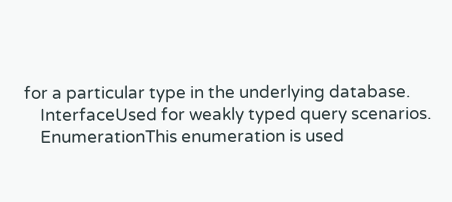for a particular type in the underlying database.
    InterfaceUsed for weakly typed query scenarios.
    EnumerationThis enumeration is used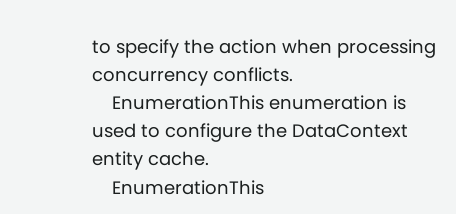to specify the action when processing concurrency conflicts.
    EnumerationThis enumeration is used to configure the DataContext entity cache.
    EnumerationThis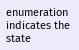enumeration indicates the state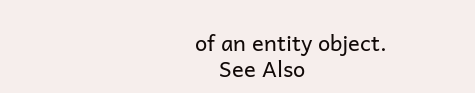of an entity object.
    See Also